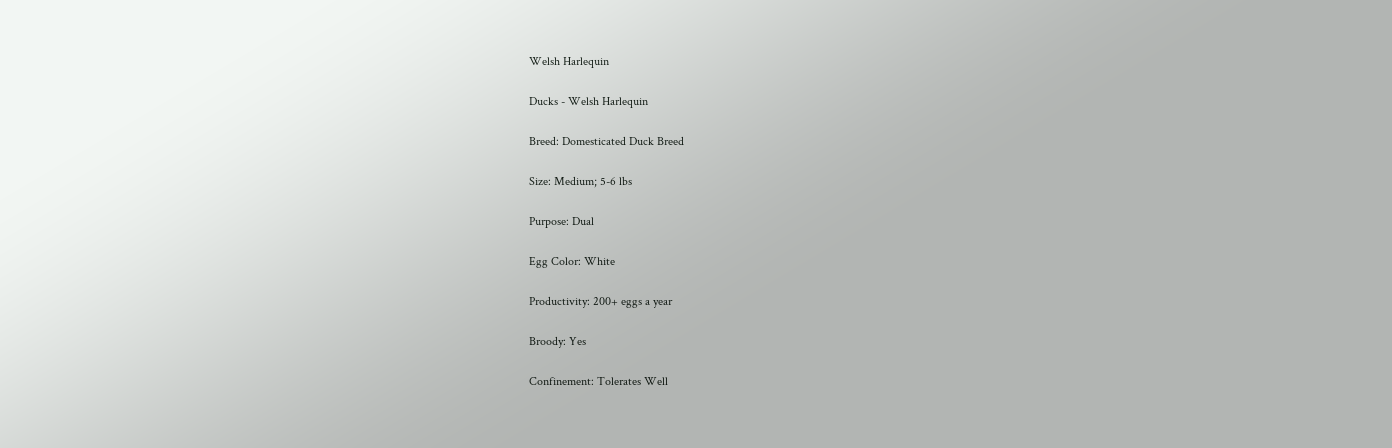Welsh Harlequin

Ducks - Welsh Harlequin

Breed: Domesticated Duck Breed

Size: Medium; 5-6 lbs

Purpose: Dual

Egg Color: White

Productivity: 200+ eggs a year

Broody: Yes

Confinement: Tolerates Well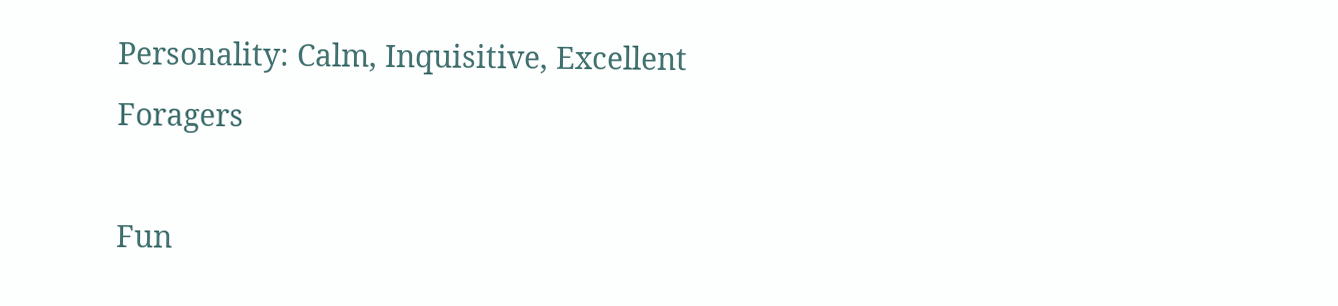Personality: Calm, Inquisitive, Excellent Foragers

Fun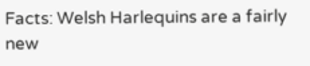Facts: Welsh Harlequins are a fairly new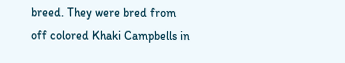breed. They were bred from off colored Khaki Campbells in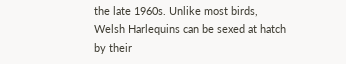the late 1960s. Unlike most birds, Welsh Harlequins can be sexed at hatch by their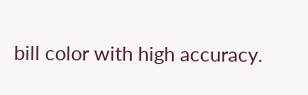bill color with high accuracy.